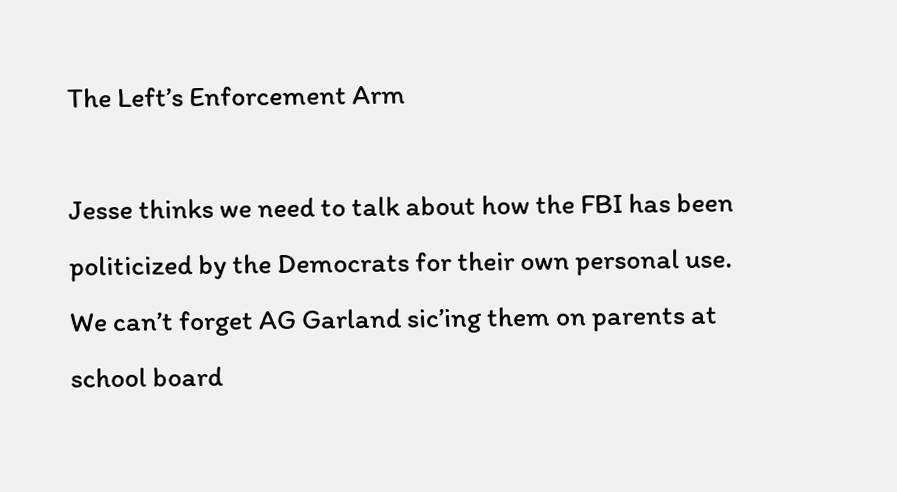The Left’s Enforcement Arm

Jesse thinks we need to talk about how the FBI has been politicized by the Democrats for their own personal use. We can’t forget AG Garland sic’ing them on parents at school board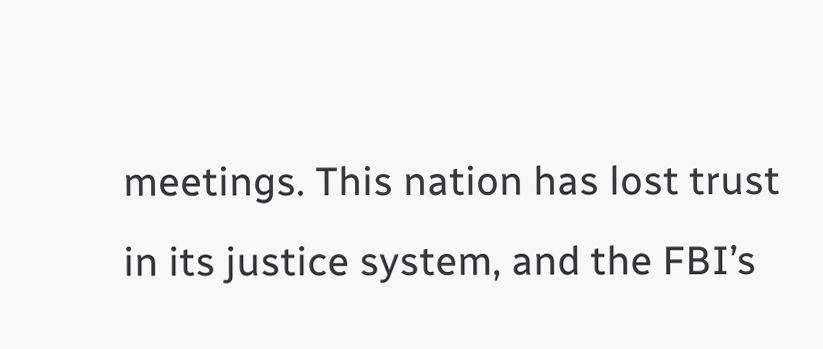meetings. This nation has lost trust in its justice system, and the FBI’s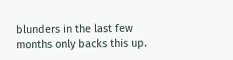blunders in the last few months only backs this up.